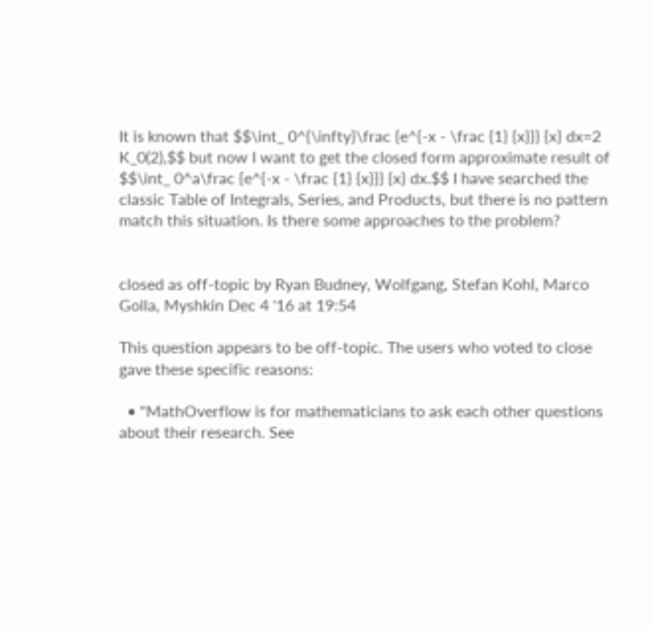It is known that $$\int_ 0^{\infty}\frac {e^{-x - \frac {1} {x}}} {x} dx=2 K_0(2),$$ but now I want to get the closed form approximate result of $$\int_ 0^a\frac {e^{-x - \frac {1} {x}}} {x} dx.$$ I have searched the classic Table of Integrals, Series, and Products, but there is no pattern match this situation. Is there some approaches to the problem?


closed as off-topic by Ryan Budney, Wolfgang, Stefan Kohl, Marco Golla, Myshkin Dec 4 '16 at 19:54

This question appears to be off-topic. The users who voted to close gave these specific reasons:

  • "MathOverflow is for mathematicians to ask each other questions about their research. See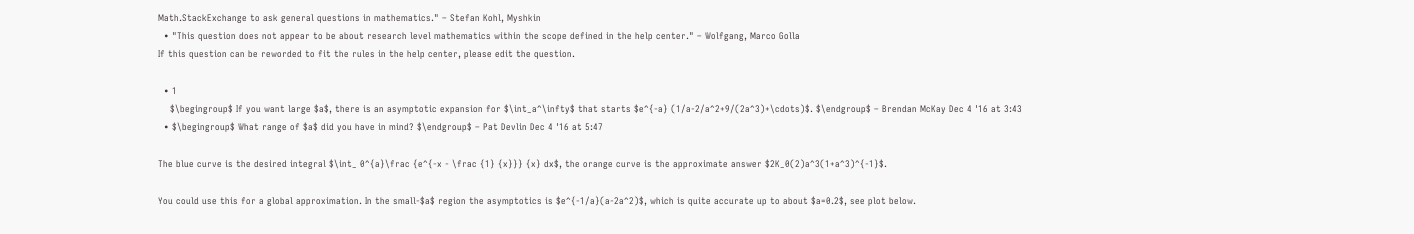Math.StackExchange to ask general questions in mathematics." – Stefan Kohl, Myshkin
  • "This question does not appear to be about research level mathematics within the scope defined in the help center." – Wolfgang, Marco Golla
If this question can be reworded to fit the rules in the help center, please edit the question.

  • 1
    $\begingroup$ If you want large $a$, there is an asymptotic expansion for $\int_a^\infty$ that starts $e^{-a} (1/a-2/a^2+9/(2a^3)+\cdots)$. $\endgroup$ – Brendan McKay Dec 4 '16 at 3:43
  • $\begingroup$ What range of $a$ did you have in mind? $\endgroup$ – Pat Devlin Dec 4 '16 at 5:47

The blue curve is the desired integral $\int_ 0^{a}\frac {e^{-x - \frac {1} {x}}} {x} dx$, the orange curve is the approximate answer $2K_0(2)a^3(1+a^3)^{-1}$.

You could use this for a global approximation. In the small-$a$ region the asymptotics is $e^{-1/a}(a-2a^2)$, which is quite accurate up to about $a=0.2$, see plot below.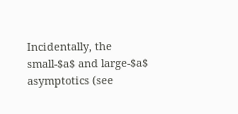Incidentally, the small-$a$ and large-$a$ asymptotics (see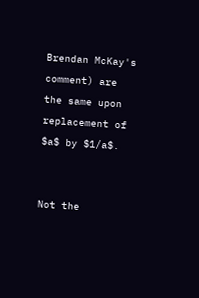Brendan McKay's comment) are the same upon replacement of $a$ by $1/a$.


Not the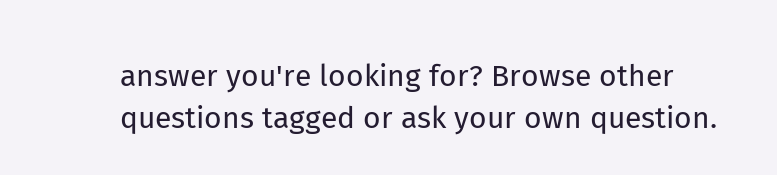answer you're looking for? Browse other questions tagged or ask your own question.